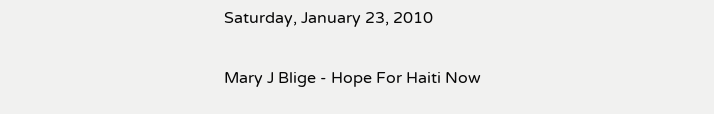Saturday, January 23, 2010

Mary J Blige - Hope For Haiti Now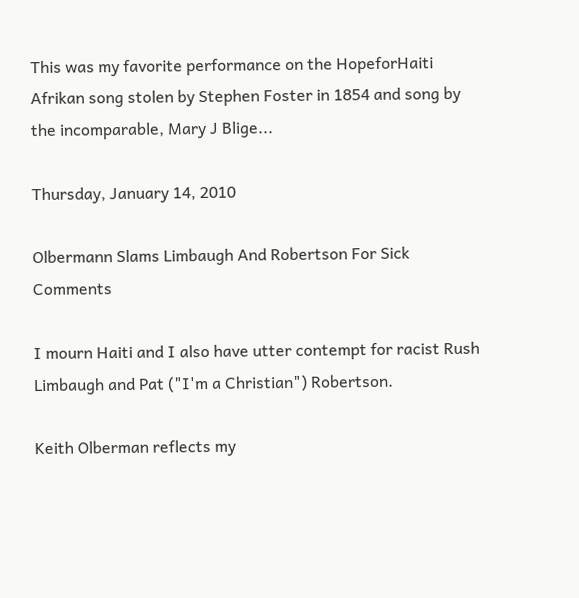This was my favorite performance on the HopeforHaiti Afrikan song stolen by Stephen Foster in 1854 and song by the incomparable, Mary J Blige...

Thursday, January 14, 2010

Olbermann Slams Limbaugh And Robertson For Sick Comments

I mourn Haiti and I also have utter contempt for racist Rush Limbaugh and Pat ("I'm a Christian") Robertson.

Keith Olberman reflects my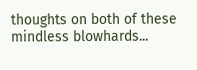thoughts on both of these mindless blowhards...